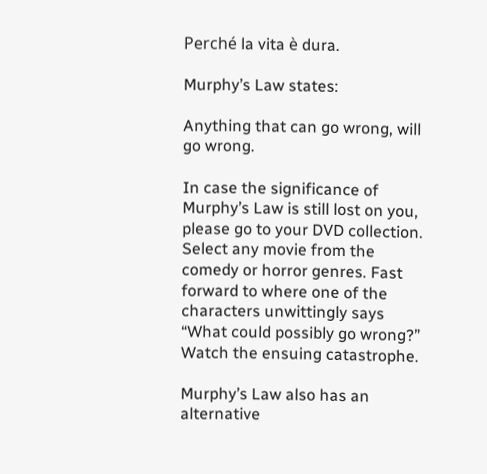Perché la vita è dura.

Murphy’s Law states:

Anything that can go wrong, will go wrong.

In case the significance of Murphy’s Law is still lost on you, please go to your DVD collection. Select any movie from the comedy or horror genres. Fast forward to where one of the characters unwittingly says “What could possibly go wrong?” Watch the ensuing catastrophe.

Murphy’s Law also has an alternative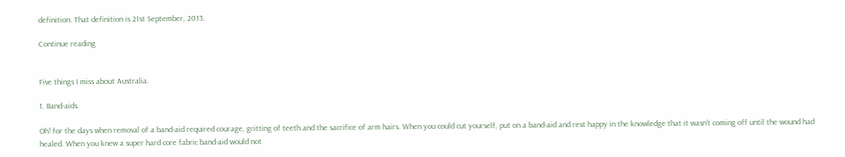definition. That definition is 21st September, 2013.

Continue reading


Five things I miss about Australia.

1. Band-aids.

Oh! for the days when removal of a band-aid required courage, gritting of teeth and the sacrifice of arm hairs. When you could cut yourself, put on a band-aid and rest happy in the knowledge that it wasn’t coming off until the wound had healed. When you knew a super hard core fabric band-aid would not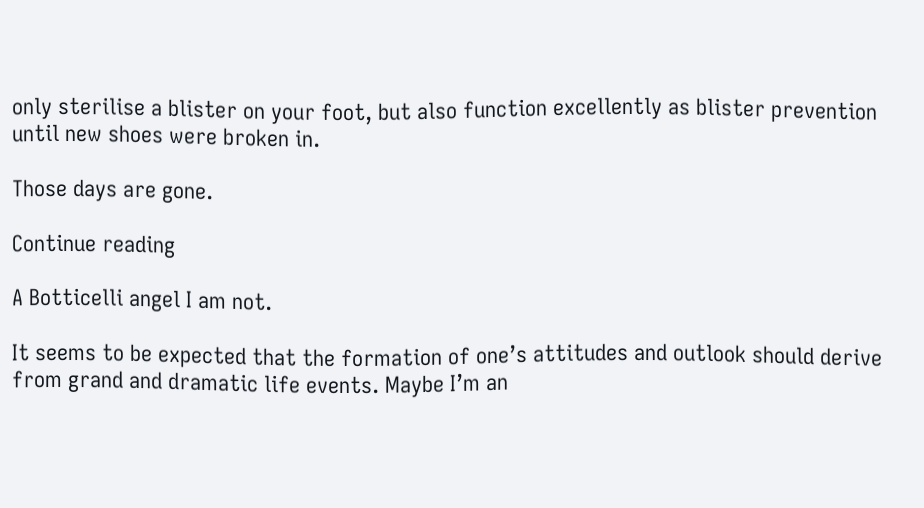only sterilise a blister on your foot, but also function excellently as blister prevention until new shoes were broken in.

Those days are gone.

Continue reading

A Botticelli angel I am not.

It seems to be expected that the formation of one’s attitudes and outlook should derive from grand and dramatic life events. Maybe I’m an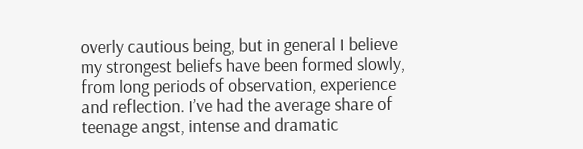overly cautious being, but in general I believe my strongest beliefs have been formed slowly, from long periods of observation, experience and reflection. I’ve had the average share of teenage angst, intense and dramatic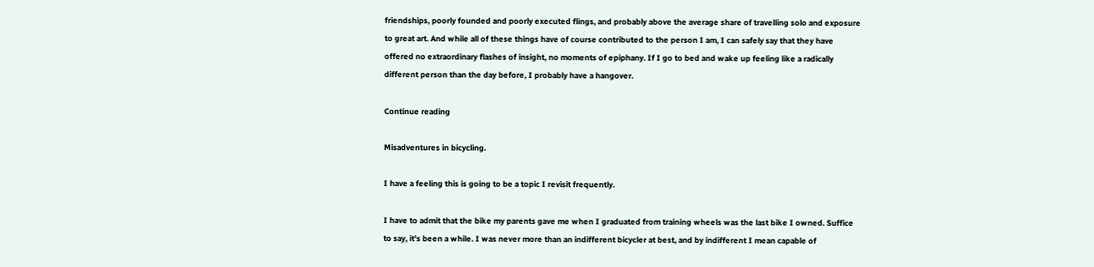friendships, poorly founded and poorly executed flings, and probably above the average share of travelling solo and exposure to great art. And while all of these things have of course contributed to the person I am, I can safely say that they have offered no extraordinary flashes of insight, no moments of epiphany. If I go to bed and wake up feeling like a radically different person than the day before, I probably have a hangover.

Continue reading

Misadventures in bicycling.

I have a feeling this is going to be a topic I revisit frequently.

I have to admit that the bike my parents gave me when I graduated from training wheels was the last bike I owned. Suffice to say, it’s been a while. I was never more than an indifferent bicycler at best, and by indifferent I mean capable of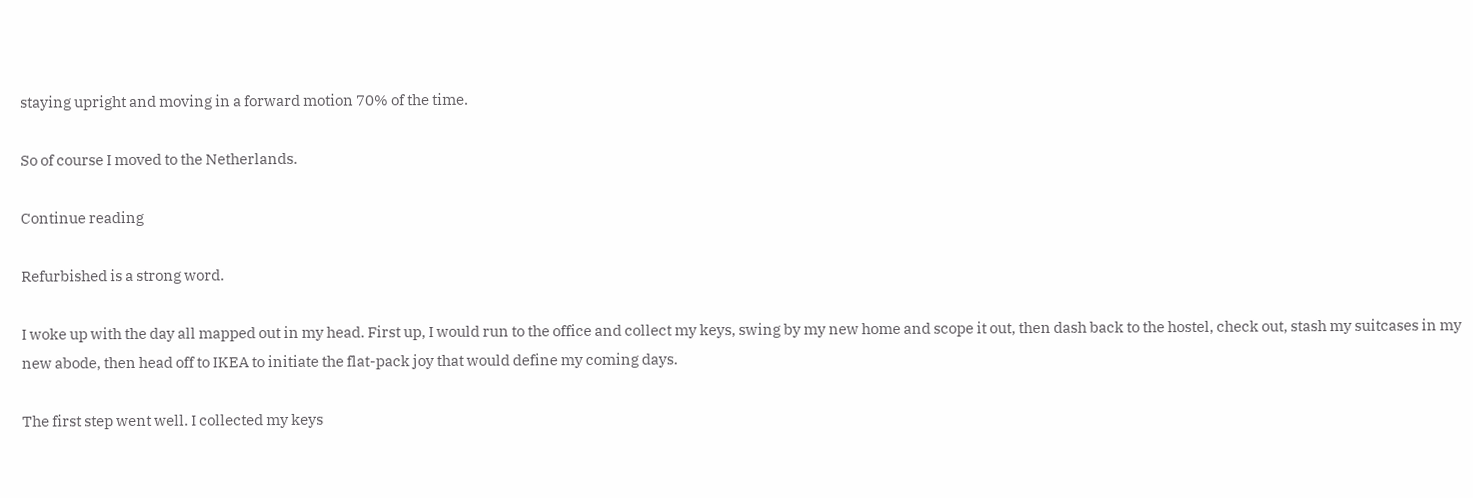staying upright and moving in a forward motion 70% of the time.

So of course I moved to the Netherlands.

Continue reading

Refurbished is a strong word.

I woke up with the day all mapped out in my head. First up, I would run to the office and collect my keys, swing by my new home and scope it out, then dash back to the hostel, check out, stash my suitcases in my new abode, then head off to IKEA to initiate the flat-pack joy that would define my coming days.

The first step went well. I collected my keys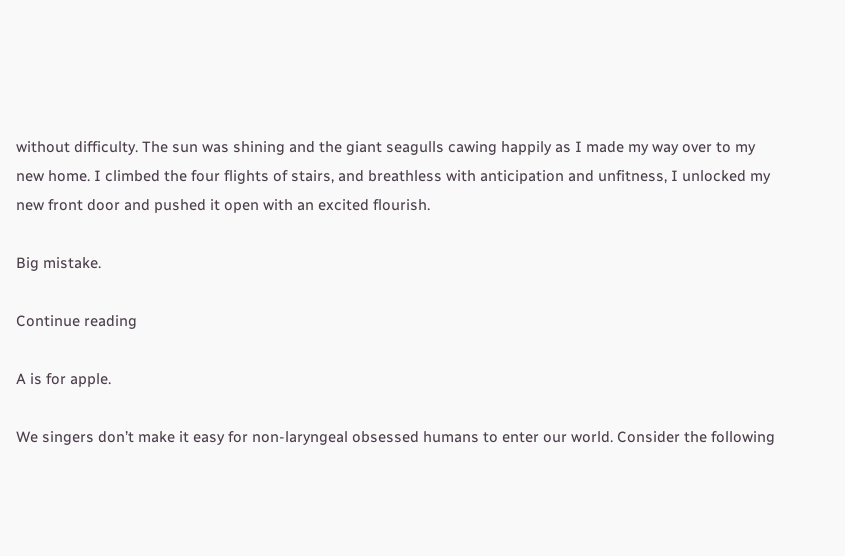without difficulty. The sun was shining and the giant seagulls cawing happily as I made my way over to my new home. I climbed the four flights of stairs, and breathless with anticipation and unfitness, I unlocked my new front door and pushed it open with an excited flourish.

Big mistake.

Continue reading

A is for apple.

We singers don’t make it easy for non-laryngeal obsessed humans to enter our world. Consider the following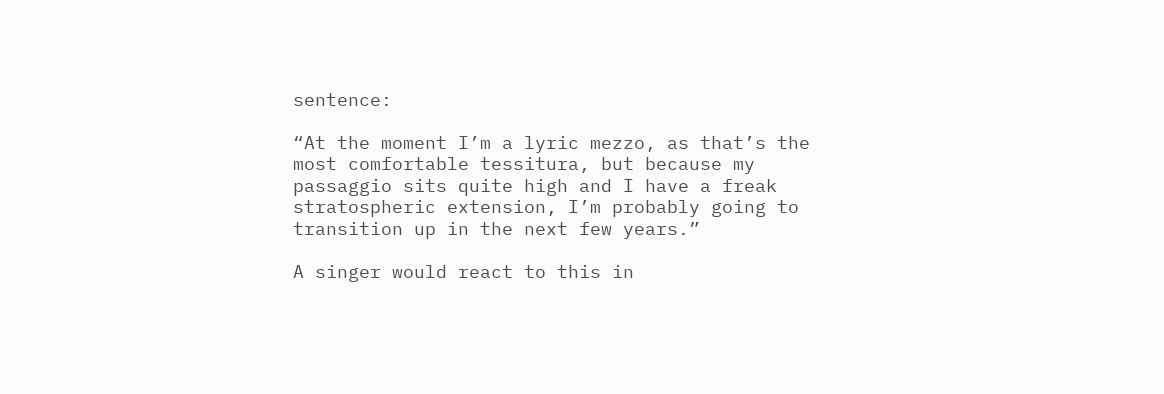sentence:

“At the moment I’m a lyric mezzo, as that’s the most comfortable tessitura, but because my passaggio sits quite high and I have a freak stratospheric extension, I’m probably going to transition up in the next few years.”

A singer would react to this in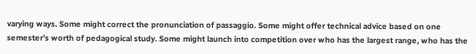varying ways. Some might correct the pronunciation of passaggio. Some might offer technical advice based on one semester’s worth of pedagogical study. Some might launch into competition over who has the largest range, who has the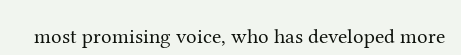most promising voice, who has developed more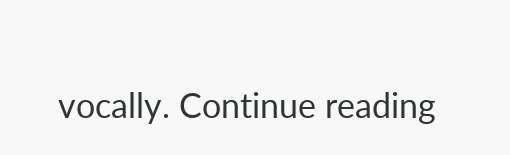vocally. Continue reading